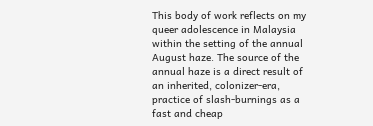This body of work reflects on my queer adolescence in Malaysia within the setting of the annual August haze. The source of the annual haze is a direct result of an inherited, colonizer-era, practice of slash-burnings as a fast and cheap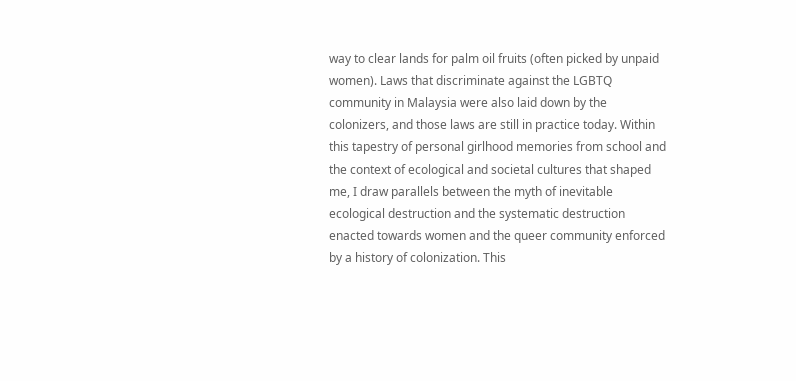way to clear lands for palm oil fruits (often picked by unpaid women). Laws that discriminate against the LGBTQ community in Malaysia were also laid down by the colonizers, and those laws are still in practice today. Within this tapestry of personal girlhood memories from school and the context of ecological and societal cultures that shaped me, I draw parallels between the myth of inevitable ecological destruction and the systematic destruction enacted towards women and the queer community enforced by a history of colonization. This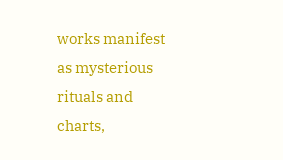works manifest as mysterious rituals and charts,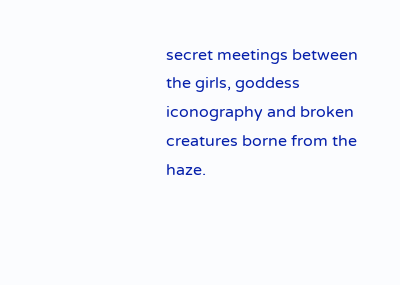secret meetings between the girls, goddess iconography and broken creatures borne from the haze.